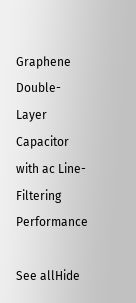Graphene Double-Layer Capacitor with ac Line-Filtering Performance

See allHide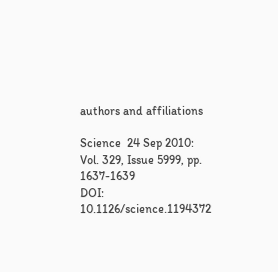authors and affiliations

Science  24 Sep 2010:
Vol. 329, Issue 5999, pp. 1637-1639
DOI: 10.1126/science.1194372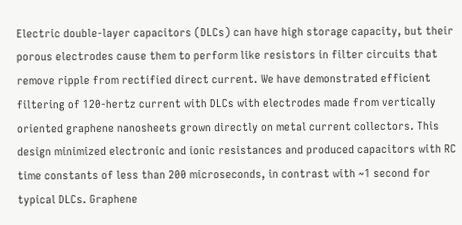Electric double-layer capacitors (DLCs) can have high storage capacity, but their porous electrodes cause them to perform like resistors in filter circuits that remove ripple from rectified direct current. We have demonstrated efficient filtering of 120-hertz current with DLCs with electrodes made from vertically oriented graphene nanosheets grown directly on metal current collectors. This design minimized electronic and ionic resistances and produced capacitors with RC time constants of less than 200 microseconds, in contrast with ~1 second for typical DLCs. Graphene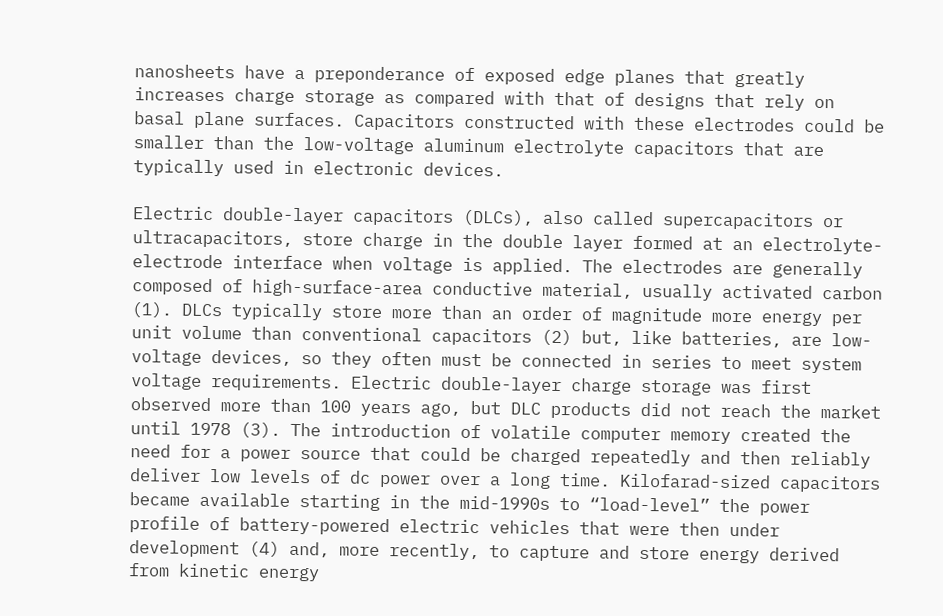nanosheets have a preponderance of exposed edge planes that greatly increases charge storage as compared with that of designs that rely on basal plane surfaces. Capacitors constructed with these electrodes could be smaller than the low-voltage aluminum electrolyte capacitors that are typically used in electronic devices.

Electric double-layer capacitors (DLCs), also called supercapacitors or ultracapacitors, store charge in the double layer formed at an electrolyte-electrode interface when voltage is applied. The electrodes are generally composed of high-surface-area conductive material, usually activated carbon (1). DLCs typically store more than an order of magnitude more energy per unit volume than conventional capacitors (2) but, like batteries, are low-voltage devices, so they often must be connected in series to meet system voltage requirements. Electric double-layer charge storage was first observed more than 100 years ago, but DLC products did not reach the market until 1978 (3). The introduction of volatile computer memory created the need for a power source that could be charged repeatedly and then reliably deliver low levels of dc power over a long time. Kilofarad-sized capacitors became available starting in the mid-1990s to “load-level” the power profile of battery-powered electric vehicles that were then under development (4) and, more recently, to capture and store energy derived from kinetic energy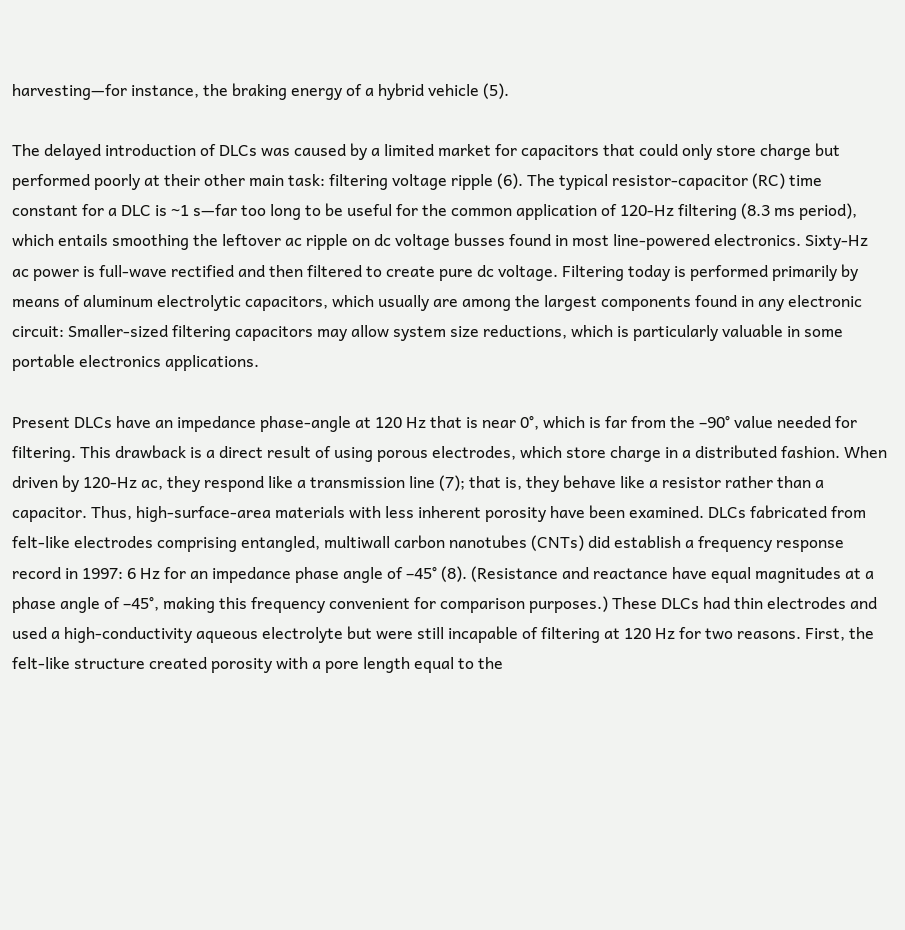harvesting—for instance, the braking energy of a hybrid vehicle (5).

The delayed introduction of DLCs was caused by a limited market for capacitors that could only store charge but performed poorly at their other main task: filtering voltage ripple (6). The typical resistor-capacitor (RC) time constant for a DLC is ~1 s—far too long to be useful for the common application of 120-Hz filtering (8.3 ms period), which entails smoothing the leftover ac ripple on dc voltage busses found in most line-powered electronics. Sixty-Hz ac power is full-wave rectified and then filtered to create pure dc voltage. Filtering today is performed primarily by means of aluminum electrolytic capacitors, which usually are among the largest components found in any electronic circuit: Smaller-sized filtering capacitors may allow system size reductions, which is particularly valuable in some portable electronics applications.

Present DLCs have an impedance phase-angle at 120 Hz that is near 0°, which is far from the –90° value needed for filtering. This drawback is a direct result of using porous electrodes, which store charge in a distributed fashion. When driven by 120-Hz ac, they respond like a transmission line (7); that is, they behave like a resistor rather than a capacitor. Thus, high-surface-area materials with less inherent porosity have been examined. DLCs fabricated from felt-like electrodes comprising entangled, multiwall carbon nanotubes (CNTs) did establish a frequency response record in 1997: 6 Hz for an impedance phase angle of –45° (8). (Resistance and reactance have equal magnitudes at a phase angle of –45°, making this frequency convenient for comparison purposes.) These DLCs had thin electrodes and used a high-conductivity aqueous electrolyte but were still incapable of filtering at 120 Hz for two reasons. First, the felt-like structure created porosity with a pore length equal to the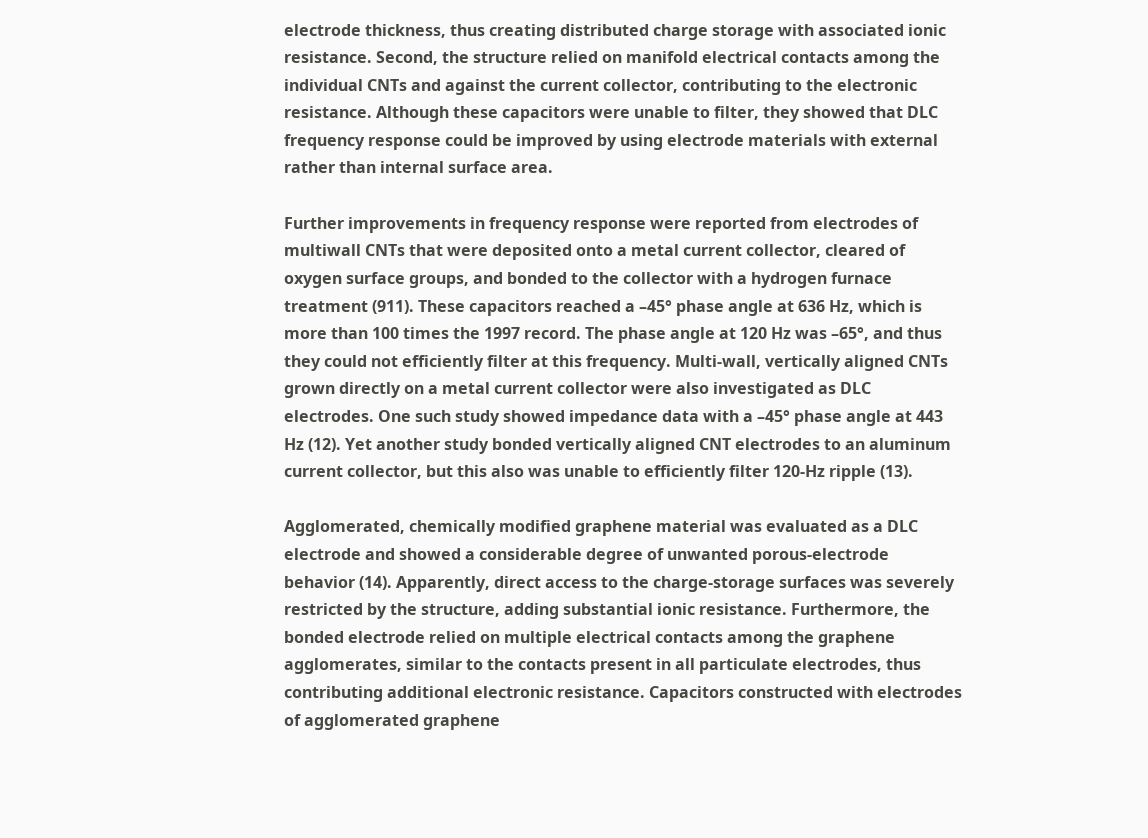electrode thickness, thus creating distributed charge storage with associated ionic resistance. Second, the structure relied on manifold electrical contacts among the individual CNTs and against the current collector, contributing to the electronic resistance. Although these capacitors were unable to filter, they showed that DLC frequency response could be improved by using electrode materials with external rather than internal surface area.

Further improvements in frequency response were reported from electrodes of multiwall CNTs that were deposited onto a metal current collector, cleared of oxygen surface groups, and bonded to the collector with a hydrogen furnace treatment (911). These capacitors reached a –45° phase angle at 636 Hz, which is more than 100 times the 1997 record. The phase angle at 120 Hz was –65°, and thus they could not efficiently filter at this frequency. Multi-wall, vertically aligned CNTs grown directly on a metal current collector were also investigated as DLC electrodes. One such study showed impedance data with a –45° phase angle at 443 Hz (12). Yet another study bonded vertically aligned CNT electrodes to an aluminum current collector, but this also was unable to efficiently filter 120-Hz ripple (13).

Agglomerated, chemically modified graphene material was evaluated as a DLC electrode and showed a considerable degree of unwanted porous-electrode behavior (14). Apparently, direct access to the charge-storage surfaces was severely restricted by the structure, adding substantial ionic resistance. Furthermore, the bonded electrode relied on multiple electrical contacts among the graphene agglomerates, similar to the contacts present in all particulate electrodes, thus contributing additional electronic resistance. Capacitors constructed with electrodes of agglomerated graphene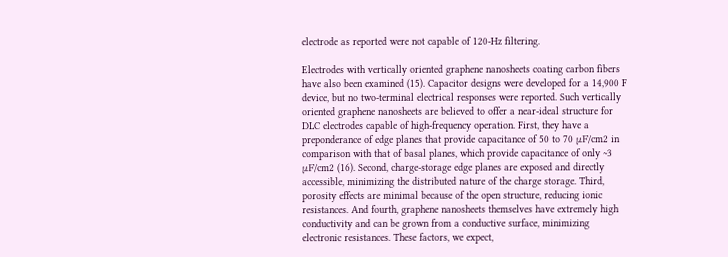electrode as reported were not capable of 120-Hz filtering.

Electrodes with vertically oriented graphene nanosheets coating carbon fibers have also been examined (15). Capacitor designs were developed for a 14,900 F device, but no two-terminal electrical responses were reported. Such vertically oriented graphene nanosheets are believed to offer a near-ideal structure for DLC electrodes capable of high-frequency operation. First, they have a preponderance of edge planes that provide capacitance of 50 to 70 μF/cm2 in comparison with that of basal planes, which provide capacitance of only ~3 μF/cm2 (16). Second, charge-storage edge planes are exposed and directly accessible, minimizing the distributed nature of the charge storage. Third, porosity effects are minimal because of the open structure, reducing ionic resistances. And fourth, graphene nanosheets themselves have extremely high conductivity and can be grown from a conductive surface, minimizing electronic resistances. These factors, we expect,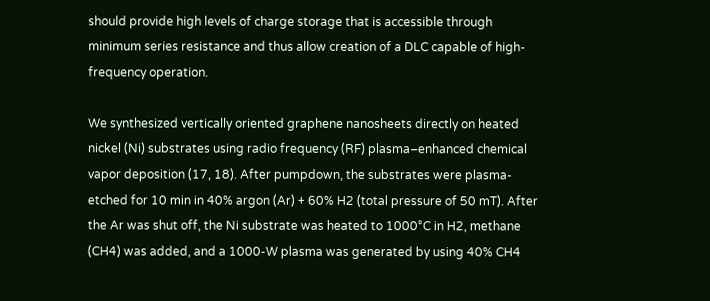should provide high levels of charge storage that is accessible through minimum series resistance and thus allow creation of a DLC capable of high-frequency operation.

We synthesized vertically oriented graphene nanosheets directly on heated nickel (Ni) substrates using radio frequency (RF) plasma–enhanced chemical vapor deposition (17, 18). After pumpdown, the substrates were plasma-etched for 10 min in 40% argon (Ar) + 60% H2 (total pressure of 50 mT). After the Ar was shut off, the Ni substrate was heated to 1000°C in H2, methane (CH4) was added, and a 1000-W plasma was generated by using 40% CH4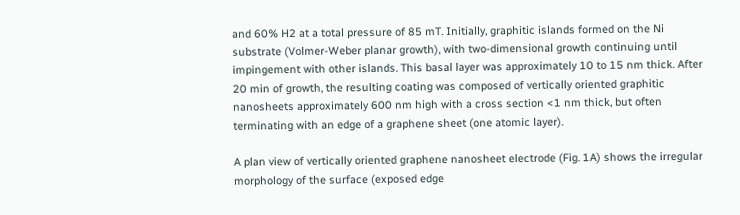and 60% H2 at a total pressure of 85 mT. Initially, graphitic islands formed on the Ni substrate (Volmer-Weber planar growth), with two-dimensional growth continuing until impingement with other islands. This basal layer was approximately 10 to 15 nm thick. After 20 min of growth, the resulting coating was composed of vertically oriented graphitic nanosheets approximately 600 nm high with a cross section <1 nm thick, but often terminating with an edge of a graphene sheet (one atomic layer).

A plan view of vertically oriented graphene nanosheet electrode (Fig. 1A) shows the irregular morphology of the surface (exposed edge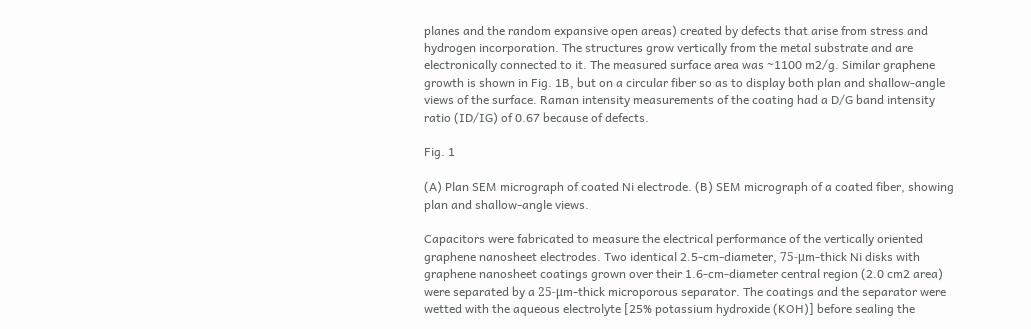planes and the random expansive open areas) created by defects that arise from stress and hydrogen incorporation. The structures grow vertically from the metal substrate and are electronically connected to it. The measured surface area was ~1100 m2/g. Similar graphene growth is shown in Fig. 1B, but on a circular fiber so as to display both plan and shallow-angle views of the surface. Raman intensity measurements of the coating had a D/G band intensity ratio (ID/IG) of 0.67 because of defects.

Fig. 1

(A) Plan SEM micrograph of coated Ni electrode. (B) SEM micrograph of a coated fiber, showing plan and shallow-angle views.

Capacitors were fabricated to measure the electrical performance of the vertically oriented graphene nanosheet electrodes. Two identical 2.5-cm-diameter, 75-μm-thick Ni disks with graphene nanosheet coatings grown over their 1.6-cm-diameter central region (2.0 cm2 area) were separated by a 25-μm-thick microporous separator. The coatings and the separator were wetted with the aqueous electrolyte [25% potassium hydroxide (KOH)] before sealing the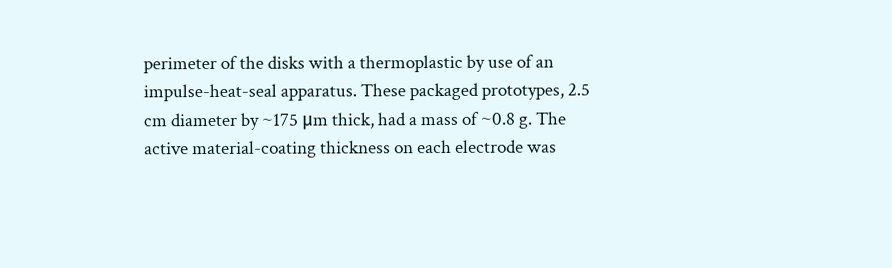perimeter of the disks with a thermoplastic by use of an impulse-heat-seal apparatus. These packaged prototypes, 2.5 cm diameter by ~175 μm thick, had a mass of ~0.8 g. The active material-coating thickness on each electrode was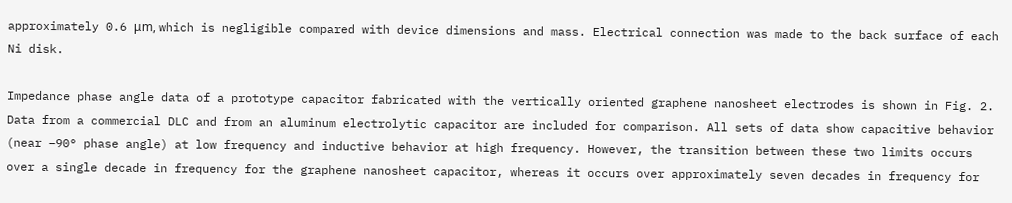approximately 0.6 μm, which is negligible compared with device dimensions and mass. Electrical connection was made to the back surface of each Ni disk.

Impedance phase angle data of a prototype capacitor fabricated with the vertically oriented graphene nanosheet electrodes is shown in Fig. 2. Data from a commercial DLC and from an aluminum electrolytic capacitor are included for comparison. All sets of data show capacitive behavior (near –90° phase angle) at low frequency and inductive behavior at high frequency. However, the transition between these two limits occurs over a single decade in frequency for the graphene nanosheet capacitor, whereas it occurs over approximately seven decades in frequency for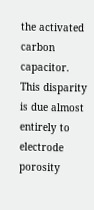the activated carbon capacitor. This disparity is due almost entirely to electrode porosity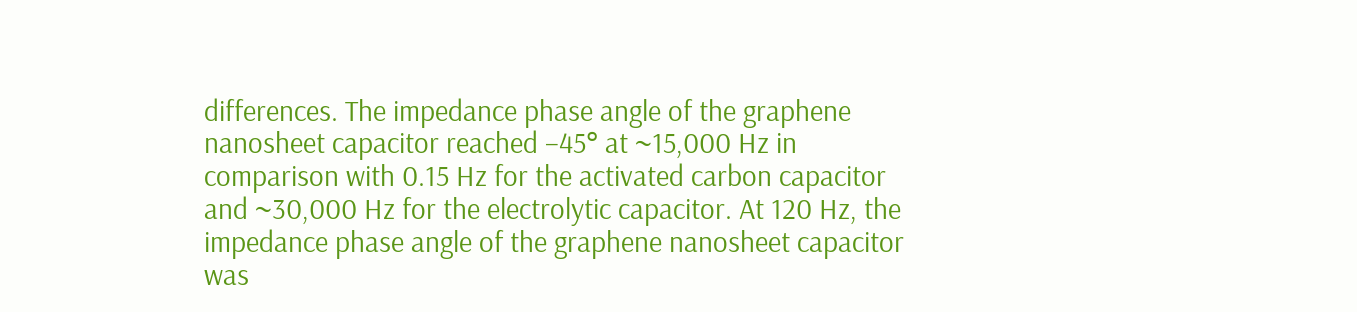differences. The impedance phase angle of the graphene nanosheet capacitor reached –45° at ~15,000 Hz in comparison with 0.15 Hz for the activated carbon capacitor and ~30,000 Hz for the electrolytic capacitor. At 120 Hz, the impedance phase angle of the graphene nanosheet capacitor was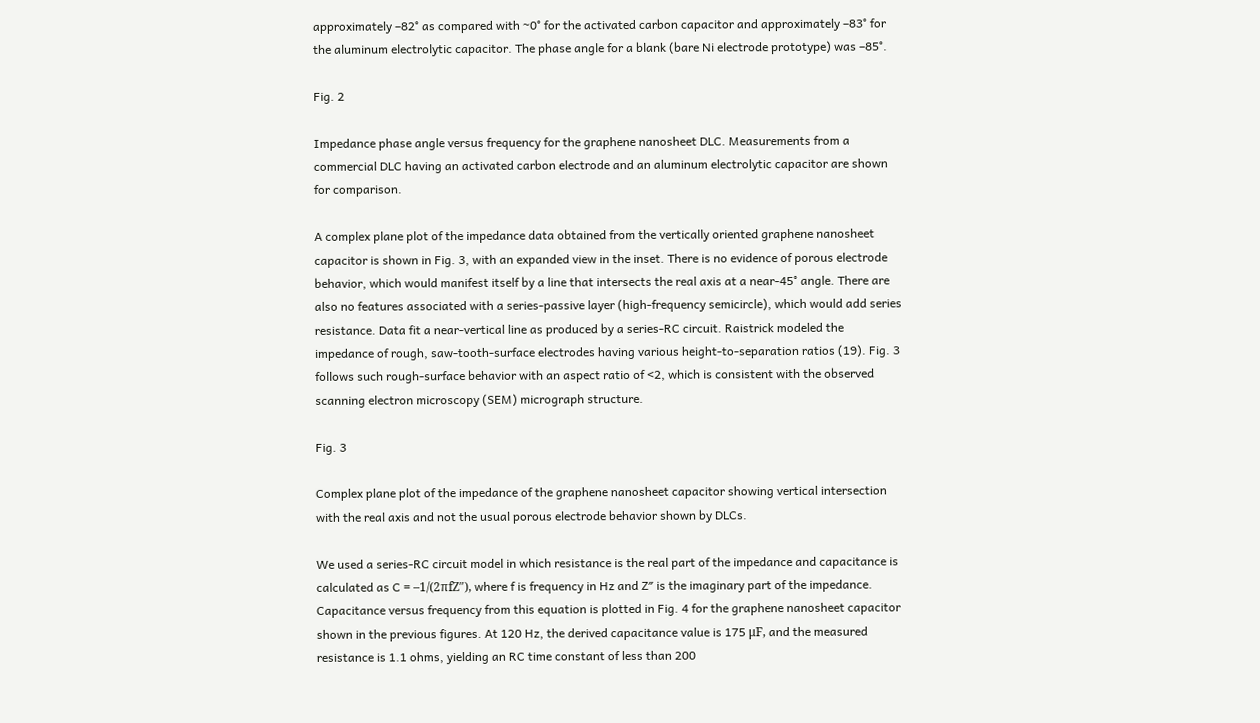approximately –82° as compared with ~0° for the activated carbon capacitor and approximately –83° for the aluminum electrolytic capacitor. The phase angle for a blank (bare Ni electrode prototype) was –85°.

Fig. 2

Impedance phase angle versus frequency for the graphene nanosheet DLC. Measurements from a commercial DLC having an activated carbon electrode and an aluminum electrolytic capacitor are shown for comparison.

A complex plane plot of the impedance data obtained from the vertically oriented graphene nanosheet capacitor is shown in Fig. 3, with an expanded view in the inset. There is no evidence of porous electrode behavior, which would manifest itself by a line that intersects the real axis at a near-45° angle. There are also no features associated with a series-passive layer (high-frequency semicircle), which would add series resistance. Data fit a near-vertical line as produced by a series-RC circuit. Raistrick modeled the impedance of rough, saw-tooth-surface electrodes having various height-to-separation ratios (19). Fig. 3 follows such rough-surface behavior with an aspect ratio of <2, which is consistent with the observed scanning electron microscopy (SEM) micrograph structure.

Fig. 3

Complex plane plot of the impedance of the graphene nanosheet capacitor showing vertical intersection with the real axis and not the usual porous electrode behavior shown by DLCs.

We used a series-RC circuit model in which resistance is the real part of the impedance and capacitance is calculated as C = –1/(2πfZ″), where f is frequency in Hz and Z″ is the imaginary part of the impedance. Capacitance versus frequency from this equation is plotted in Fig. 4 for the graphene nanosheet capacitor shown in the previous figures. At 120 Hz, the derived capacitance value is 175 μF, and the measured resistance is 1.1 ohms, yielding an RC time constant of less than 200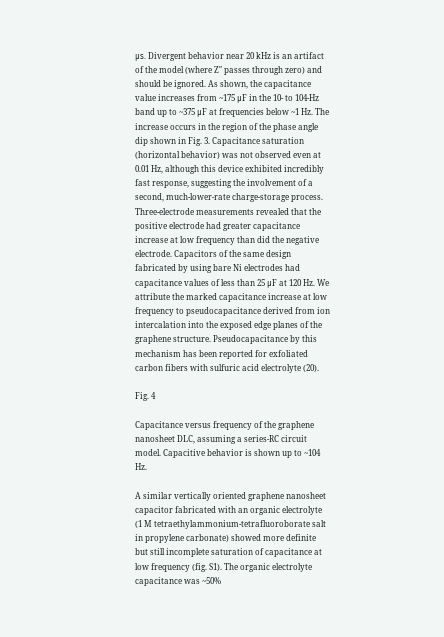μs. Divergent behavior near 20 kHz is an artifact of the model (where Z″ passes through zero) and should be ignored. As shown, the capacitance value increases from ~175 μF in the 10- to 104-Hz band up to ~375 μF at frequencies below ~1 Hz. The increase occurs in the region of the phase angle dip shown in Fig. 3. Capacitance saturation (horizontal behavior) was not observed even at 0.01 Hz, although this device exhibited incredibly fast response, suggesting the involvement of a second, much-lower-rate charge-storage process. Three-electrode measurements revealed that the positive electrode had greater capacitance increase at low frequency than did the negative electrode. Capacitors of the same design fabricated by using bare Ni electrodes had capacitance values of less than 25 μF at 120 Hz. We attribute the marked capacitance increase at low frequency to pseudocapacitance derived from ion intercalation into the exposed edge planes of the graphene structure. Pseudocapacitance by this mechanism has been reported for exfoliated carbon fibers with sulfuric acid electrolyte (20).

Fig. 4

Capacitance versus frequency of the graphene nanosheet DLC, assuming a series-RC circuit model. Capacitive behavior is shown up to ~104 Hz.

A similar vertically oriented graphene nanosheet capacitor fabricated with an organic electrolyte (1 M tetraethylammonium-tetrafluoroborate salt in propylene carbonate) showed more definite but still incomplete saturation of capacitance at low frequency (fig. S1). The organic electrolyte capacitance was ~50%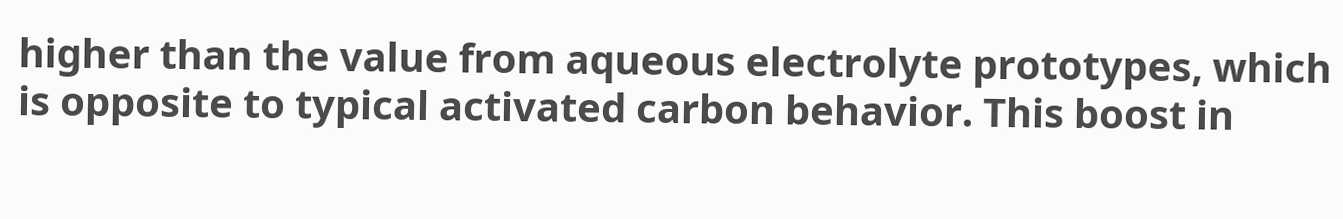higher than the value from aqueous electrolyte prototypes, which is opposite to typical activated carbon behavior. This boost in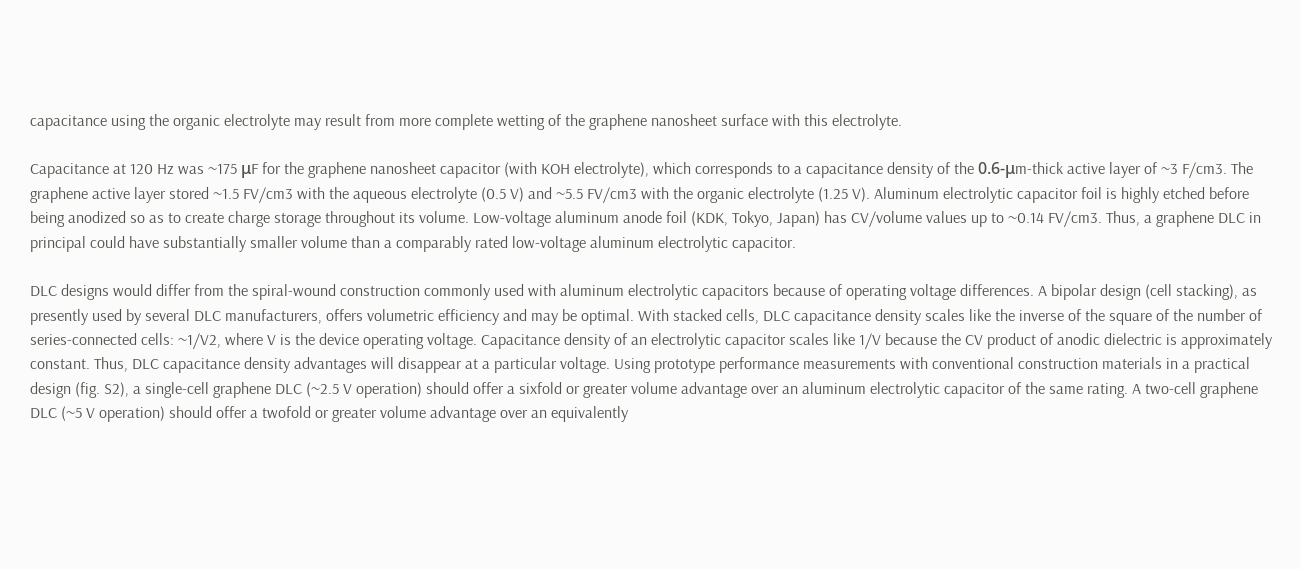capacitance using the organic electrolyte may result from more complete wetting of the graphene nanosheet surface with this electrolyte.

Capacitance at 120 Hz was ~175 μF for the graphene nanosheet capacitor (with KOH electrolyte), which corresponds to a capacitance density of the 0.6-μm-thick active layer of ~3 F/cm3. The graphene active layer stored ~1.5 FV/cm3 with the aqueous electrolyte (0.5 V) and ~5.5 FV/cm3 with the organic electrolyte (1.25 V). Aluminum electrolytic capacitor foil is highly etched before being anodized so as to create charge storage throughout its volume. Low-voltage aluminum anode foil (KDK, Tokyo, Japan) has CV/volume values up to ~0.14 FV/cm3. Thus, a graphene DLC in principal could have substantially smaller volume than a comparably rated low-voltage aluminum electrolytic capacitor.

DLC designs would differ from the spiral-wound construction commonly used with aluminum electrolytic capacitors because of operating voltage differences. A bipolar design (cell stacking), as presently used by several DLC manufacturers, offers volumetric efficiency and may be optimal. With stacked cells, DLC capacitance density scales like the inverse of the square of the number of series-connected cells: ~1/V2, where V is the device operating voltage. Capacitance density of an electrolytic capacitor scales like 1/V because the CV product of anodic dielectric is approximately constant. Thus, DLC capacitance density advantages will disappear at a particular voltage. Using prototype performance measurements with conventional construction materials in a practical design (fig. S2), a single-cell graphene DLC (~2.5 V operation) should offer a sixfold or greater volume advantage over an aluminum electrolytic capacitor of the same rating. A two-cell graphene DLC (~5 V operation) should offer a twofold or greater volume advantage over an equivalently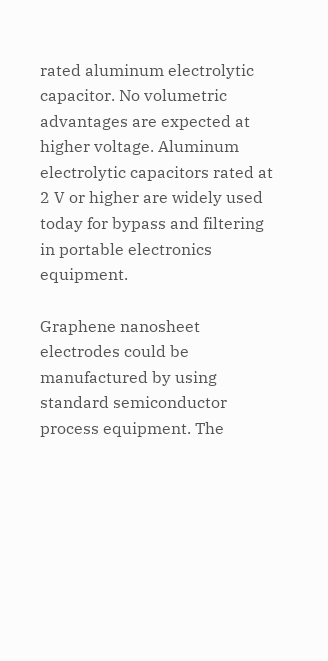rated aluminum electrolytic capacitor. No volumetric advantages are expected at higher voltage. Aluminum electrolytic capacitors rated at 2 V or higher are widely used today for bypass and filtering in portable electronics equipment.

Graphene nanosheet electrodes could be manufactured by using standard semiconductor process equipment. The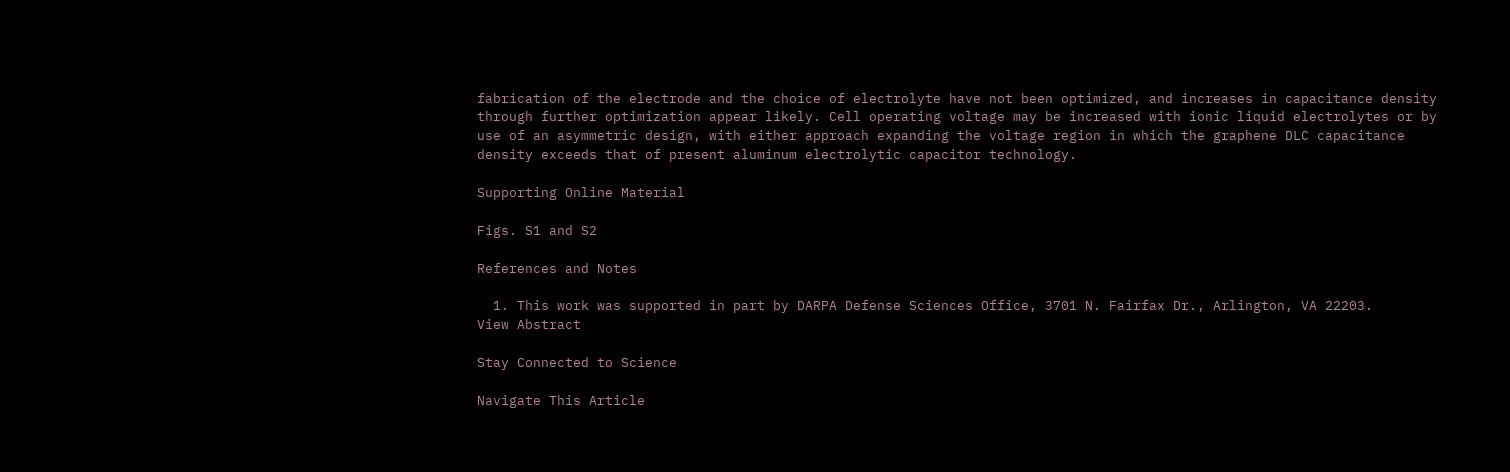fabrication of the electrode and the choice of electrolyte have not been optimized, and increases in capacitance density through further optimization appear likely. Cell operating voltage may be increased with ionic liquid electrolytes or by use of an asymmetric design, with either approach expanding the voltage region in which the graphene DLC capacitance density exceeds that of present aluminum electrolytic capacitor technology.

Supporting Online Material

Figs. S1 and S2

References and Notes

  1. This work was supported in part by DARPA Defense Sciences Office, 3701 N. Fairfax Dr., Arlington, VA 22203.
View Abstract

Stay Connected to Science

Navigate This Article